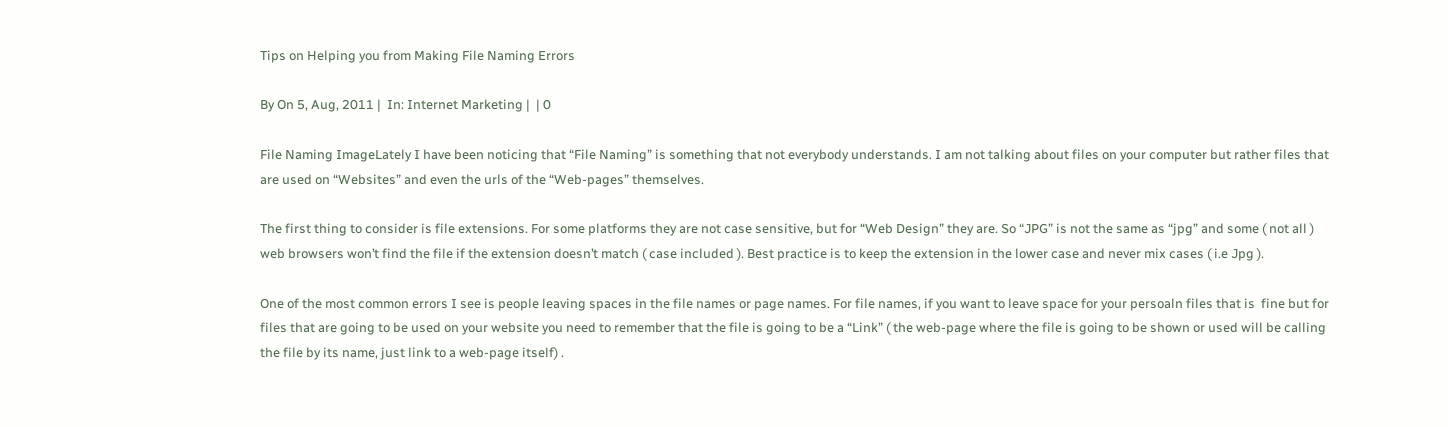Tips on Helping you from Making File Naming Errors

By On 5, Aug, 2011 |  In: Internet Marketing |  | 0

File Naming ImageLately I have been noticing that “File Naming” is something that not everybody understands. I am not talking about files on your computer but rather files that are used on “Websites” and even the urls of the “Web-pages” themselves.

The first thing to consider is file extensions. For some platforms they are not case sensitive, but for “Web Design” they are. So “JPG” is not the same as “jpg” and some ( not all ) web browsers won’t find the file if the extension doesn’t match ( case included ). Best practice is to keep the extension in the lower case and never mix cases ( i.e Jpg ).

One of the most common errors I see is people leaving spaces in the file names or page names. For file names, if you want to leave space for your persoaln files that is  fine but for files that are going to be used on your website you need to remember that the file is going to be a “Link” ( the web-page where the file is going to be shown or used will be calling the file by its name, just link to a web-page itself) .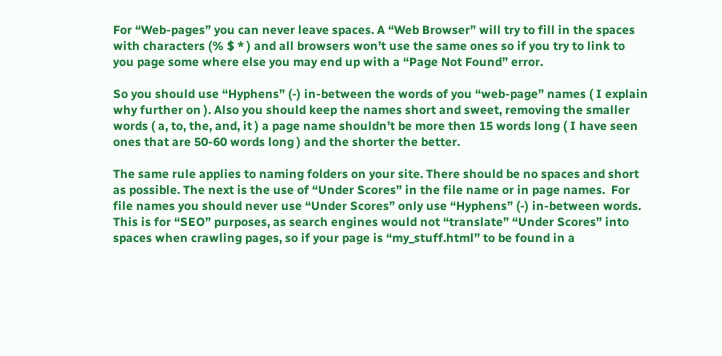For “Web-pages” you can never leave spaces. A “Web Browser” will try to fill in the spaces with characters (% $ * ) and all browsers won’t use the same ones so if you try to link to you page some where else you may end up with a “Page Not Found” error.

So you should use “Hyphens” (-) in-between the words of you “web-page” names ( I explain why further on ). Also you should keep the names short and sweet, removing the smaller words ( a, to, the, and, it ) a page name shouldn’t be more then 15 words long ( I have seen ones that are 50-60 words long ) and the shorter the better.

The same rule applies to naming folders on your site. There should be no spaces and short as possible. The next is the use of “Under Scores” in the file name or in page names.  For file names you should never use “Under Scores” only use “Hyphens” (-) in-between words. This is for “SEO” purposes, as search engines would not “translate” “Under Scores” into spaces when crawling pages, so if your page is “my_stuff.html” to be found in a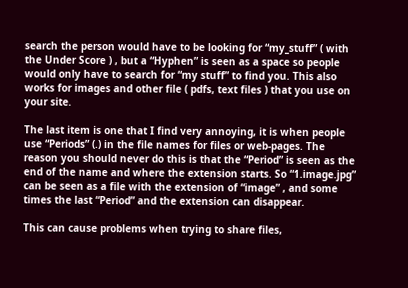search the person would have to be looking for “my_stuff” ( with the Under Score ) , but a “Hyphen” is seen as a space so people would only have to search for “my stuff” to find you. This also works for images and other file ( pdfs, text files ) that you use on your site.

The last item is one that I find very annoying, it is when people use “Periods” (.) in the file names for files or web-pages. The reason you should never do this is that the “Period” is seen as the end of the name and where the extension starts. So “1.image.jpg” can be seen as a file with the extension of “image” , and some times the last “Period” and the extension can disappear.

This can cause problems when trying to share files,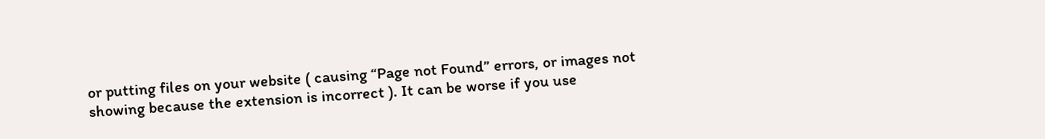or putting files on your website ( causing “Page not Found” errors, or images not showing because the extension is incorrect ). It can be worse if you use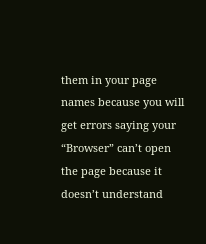them in your page names because you will get errors saying your “Browser” can’t open the page because it doesn’t understand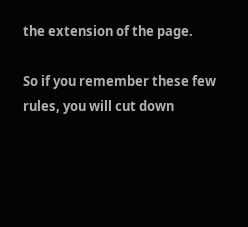the extension of the page.

So if you remember these few rules, you will cut down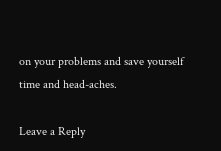on your problems and save yourself time and head-aches.

Leave a Reply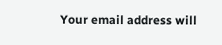Your email address will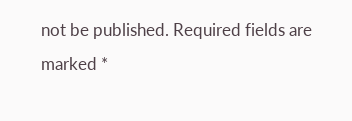not be published. Required fields are marked *